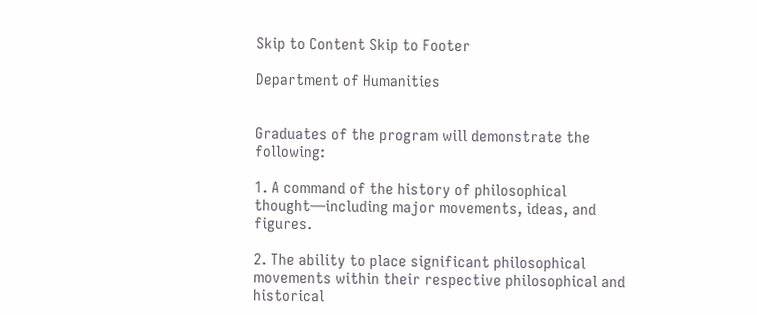Skip to Content Skip to Footer

Department of Humanities


Graduates of the program will demonstrate the following:

1. A command of the history of philosophical thought—including major movements, ideas, and figures.

2. The ability to place significant philosophical movements within their respective philosophical and historical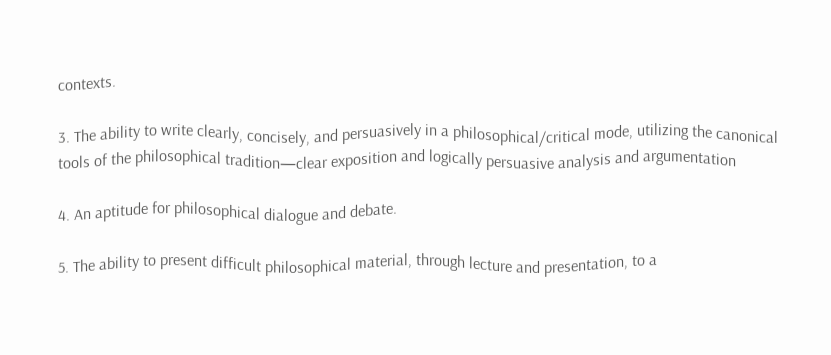contexts.

3. The ability to write clearly, concisely, and persuasively in a philosophical/critical mode, utilizing the canonical tools of the philosophical tradition—clear exposition and logically persuasive analysis and argumentation

4. An aptitude for philosophical dialogue and debate.

5. The ability to present difficult philosophical material, through lecture and presentation, to a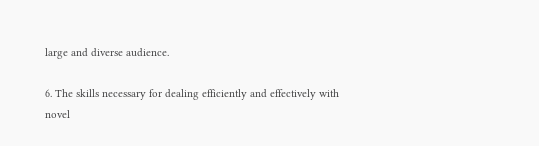large and diverse audience.

6. The skills necessary for dealing efficiently and effectively with novel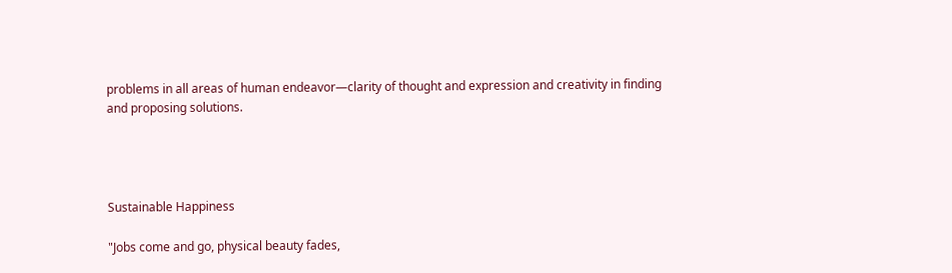problems in all areas of human endeavor—clarity of thought and expression and creativity in finding and proposing solutions.




Sustainable Happiness

"Jobs come and go, physical beauty fades,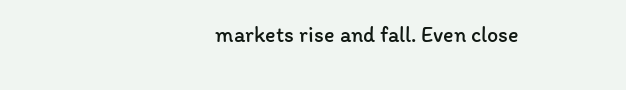markets rise and fall. Even close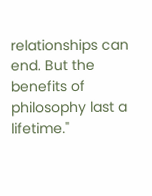relationships can end. But the benefits of philosophy last a lifetime."